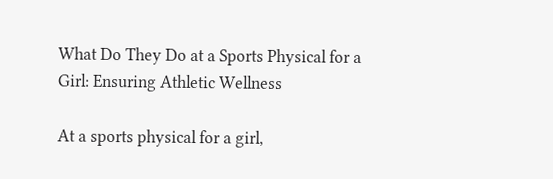What Do They Do at a Sports Physical for a Girl: Ensuring Athletic Wellness

At a sports physical for a girl,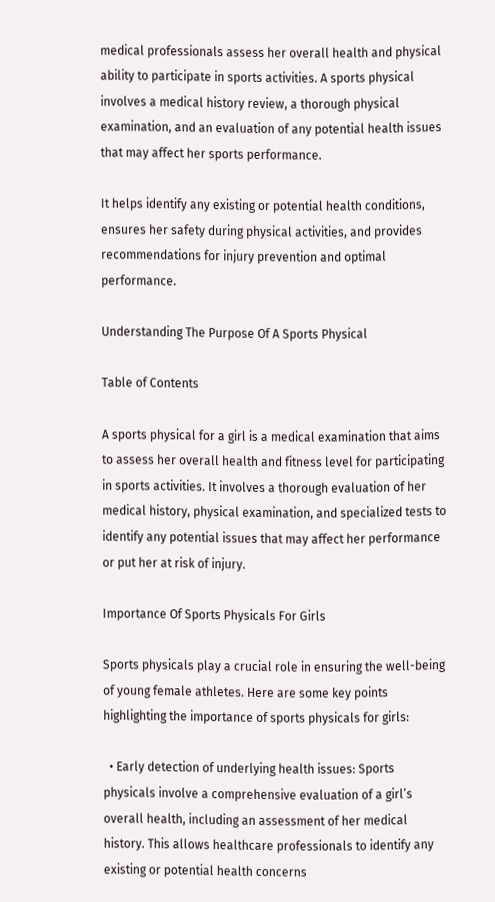medical professionals assess her overall health and physical ability to participate in sports activities. A sports physical involves a medical history review, a thorough physical examination, and an evaluation of any potential health issues that may affect her sports performance.

It helps identify any existing or potential health conditions, ensures her safety during physical activities, and provides recommendations for injury prevention and optimal performance.

Understanding The Purpose Of A Sports Physical

Table of Contents

A sports physical for a girl is a medical examination that aims to assess her overall health and fitness level for participating in sports activities. It involves a thorough evaluation of her medical history, physical examination, and specialized tests to identify any potential issues that may affect her performance or put her at risk of injury.

Importance Of Sports Physicals For Girls

Sports physicals play a crucial role in ensuring the well-being of young female athletes. Here are some key points highlighting the importance of sports physicals for girls:

  • Early detection of underlying health issues: Sports physicals involve a comprehensive evaluation of a girl’s overall health, including an assessment of her medical history. This allows healthcare professionals to identify any existing or potential health concerns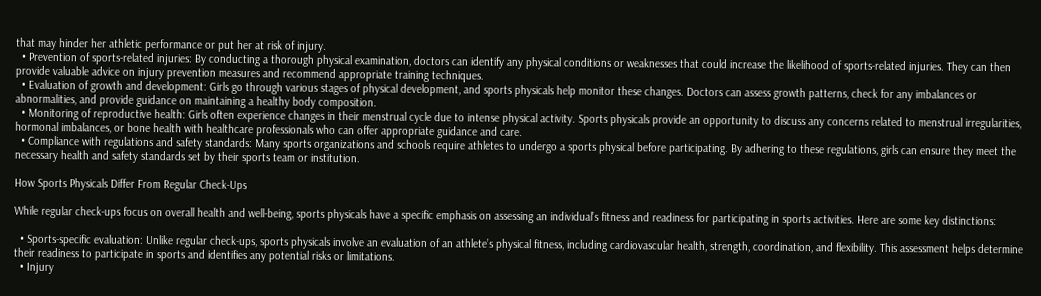that may hinder her athletic performance or put her at risk of injury.
  • Prevention of sports-related injuries: By conducting a thorough physical examination, doctors can identify any physical conditions or weaknesses that could increase the likelihood of sports-related injuries. They can then provide valuable advice on injury prevention measures and recommend appropriate training techniques.
  • Evaluation of growth and development: Girls go through various stages of physical development, and sports physicals help monitor these changes. Doctors can assess growth patterns, check for any imbalances or abnormalities, and provide guidance on maintaining a healthy body composition.
  • Monitoring of reproductive health: Girls often experience changes in their menstrual cycle due to intense physical activity. Sports physicals provide an opportunity to discuss any concerns related to menstrual irregularities, hormonal imbalances, or bone health with healthcare professionals who can offer appropriate guidance and care.
  • Compliance with regulations and safety standards: Many sports organizations and schools require athletes to undergo a sports physical before participating. By adhering to these regulations, girls can ensure they meet the necessary health and safety standards set by their sports team or institution.

How Sports Physicals Differ From Regular Check-Ups

While regular check-ups focus on overall health and well-being, sports physicals have a specific emphasis on assessing an individual’s fitness and readiness for participating in sports activities. Here are some key distinctions:

  • Sports-specific evaluation: Unlike regular check-ups, sports physicals involve an evaluation of an athlete’s physical fitness, including cardiovascular health, strength, coordination, and flexibility. This assessment helps determine their readiness to participate in sports and identifies any potential risks or limitations.
  • Injury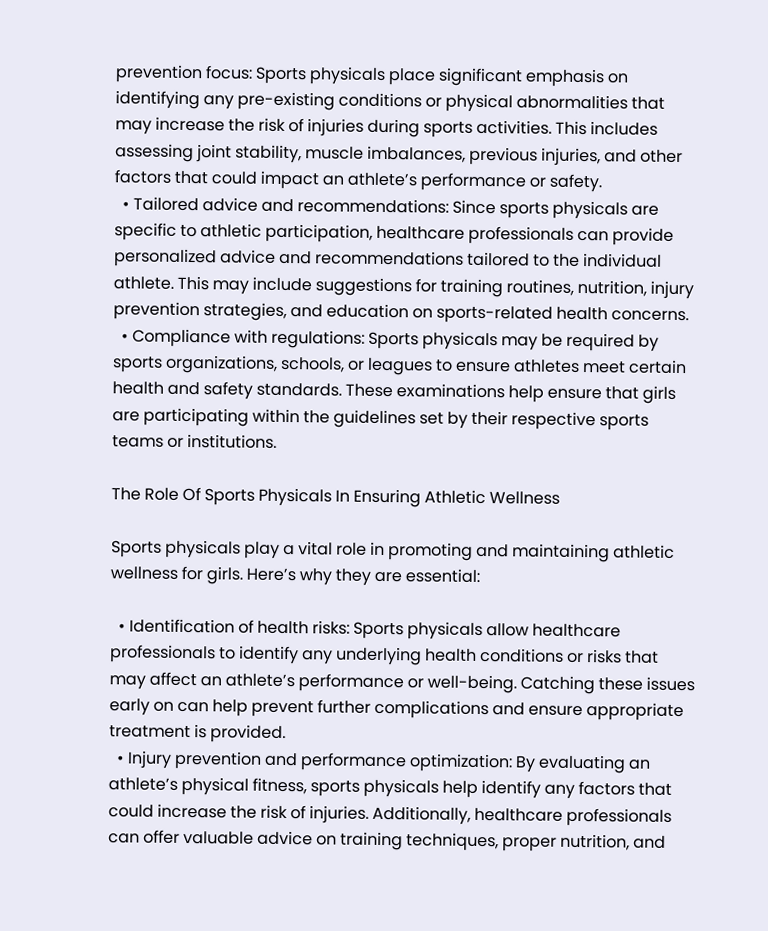prevention focus: Sports physicals place significant emphasis on identifying any pre-existing conditions or physical abnormalities that may increase the risk of injuries during sports activities. This includes assessing joint stability, muscle imbalances, previous injuries, and other factors that could impact an athlete’s performance or safety.
  • Tailored advice and recommendations: Since sports physicals are specific to athletic participation, healthcare professionals can provide personalized advice and recommendations tailored to the individual athlete. This may include suggestions for training routines, nutrition, injury prevention strategies, and education on sports-related health concerns.
  • Compliance with regulations: Sports physicals may be required by sports organizations, schools, or leagues to ensure athletes meet certain health and safety standards. These examinations help ensure that girls are participating within the guidelines set by their respective sports teams or institutions.

The Role Of Sports Physicals In Ensuring Athletic Wellness

Sports physicals play a vital role in promoting and maintaining athletic wellness for girls. Here’s why they are essential:

  • Identification of health risks: Sports physicals allow healthcare professionals to identify any underlying health conditions or risks that may affect an athlete’s performance or well-being. Catching these issues early on can help prevent further complications and ensure appropriate treatment is provided.
  • Injury prevention and performance optimization: By evaluating an athlete’s physical fitness, sports physicals help identify any factors that could increase the risk of injuries. Additionally, healthcare professionals can offer valuable advice on training techniques, proper nutrition, and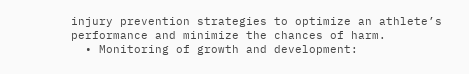injury prevention strategies to optimize an athlete’s performance and minimize the chances of harm.
  • Monitoring of growth and development: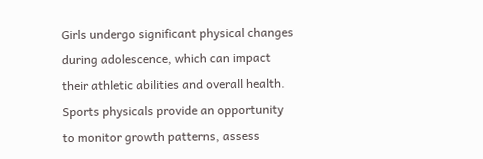Girls undergo significant physical changes during adolescence, which can impact their athletic abilities and overall health. Sports physicals provide an opportunity to monitor growth patterns, assess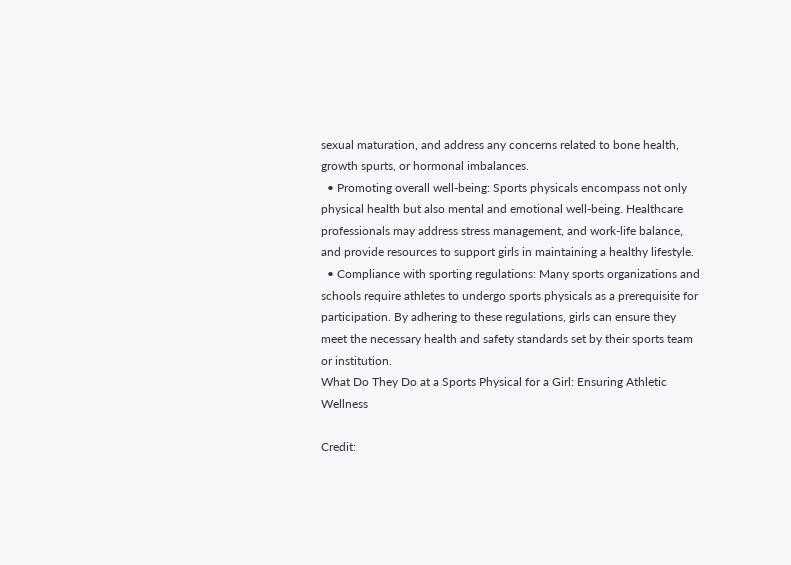sexual maturation, and address any concerns related to bone health, growth spurts, or hormonal imbalances.
  • Promoting overall well-being: Sports physicals encompass not only physical health but also mental and emotional well-being. Healthcare professionals may address stress management, and work-life balance, and provide resources to support girls in maintaining a healthy lifestyle.
  • Compliance with sporting regulations: Many sports organizations and schools require athletes to undergo sports physicals as a prerequisite for participation. By adhering to these regulations, girls can ensure they meet the necessary health and safety standards set by their sports team or institution.
What Do They Do at a Sports Physical for a Girl: Ensuring Athletic Wellness

Credit: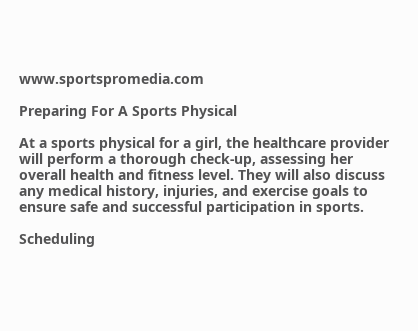www.sportspromedia.com

Preparing For A Sports Physical

At a sports physical for a girl, the healthcare provider will perform a thorough check-up, assessing her overall health and fitness level. They will also discuss any medical history, injuries, and exercise goals to ensure safe and successful participation in sports.

Scheduling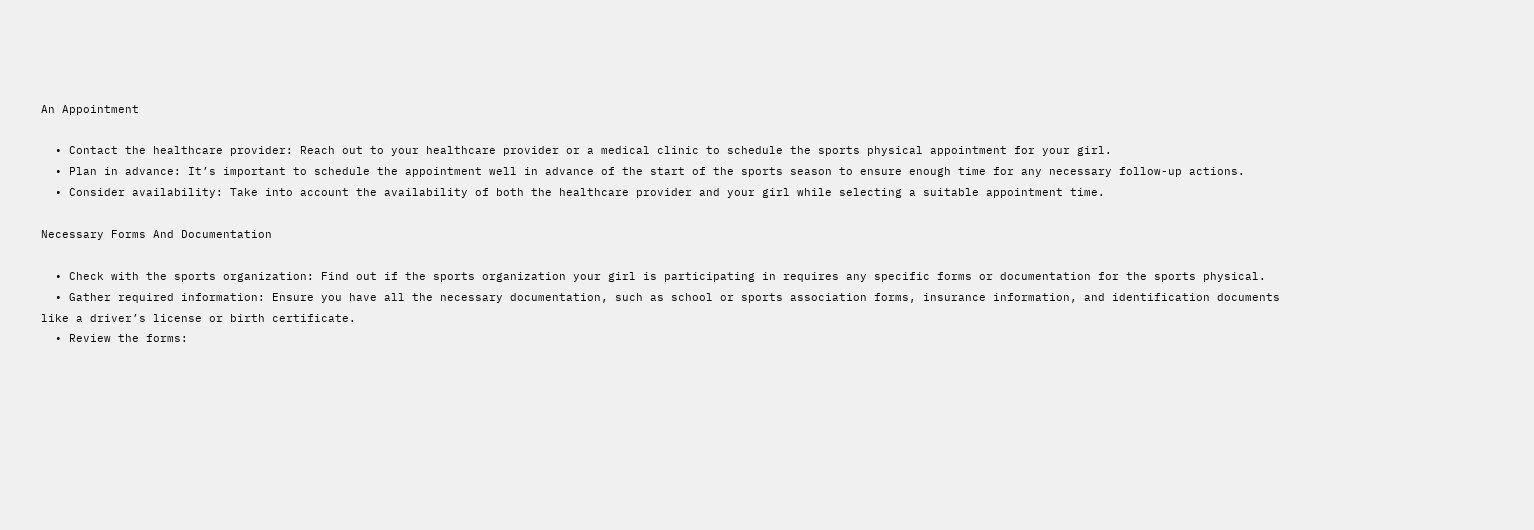An Appointment

  • Contact the healthcare provider: Reach out to your healthcare provider or a medical clinic to schedule the sports physical appointment for your girl.
  • Plan in advance: It’s important to schedule the appointment well in advance of the start of the sports season to ensure enough time for any necessary follow-up actions.
  • Consider availability: Take into account the availability of both the healthcare provider and your girl while selecting a suitable appointment time.

Necessary Forms And Documentation

  • Check with the sports organization: Find out if the sports organization your girl is participating in requires any specific forms or documentation for the sports physical.
  • Gather required information: Ensure you have all the necessary documentation, such as school or sports association forms, insurance information, and identification documents like a driver’s license or birth certificate.
  • Review the forms: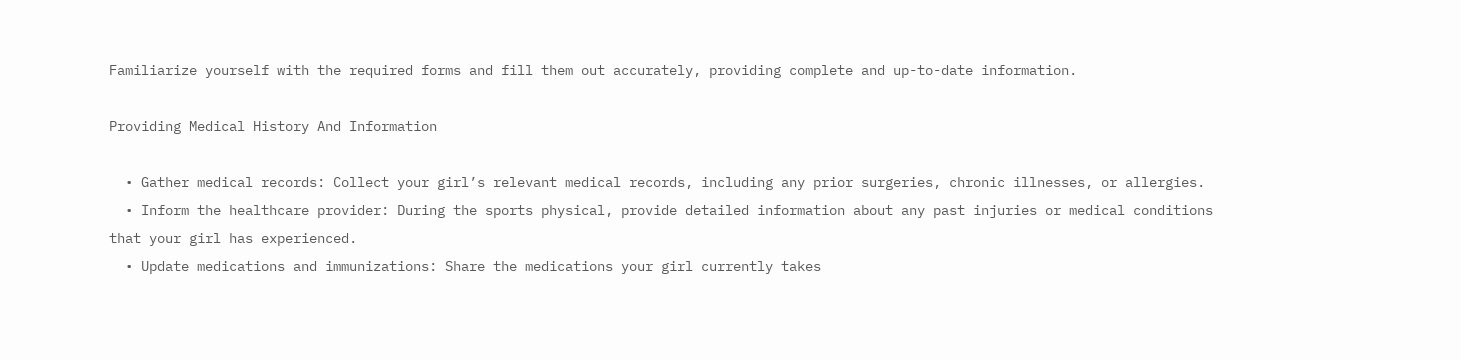Familiarize yourself with the required forms and fill them out accurately, providing complete and up-to-date information.

Providing Medical History And Information

  • Gather medical records: Collect your girl’s relevant medical records, including any prior surgeries, chronic illnesses, or allergies.
  • Inform the healthcare provider: During the sports physical, provide detailed information about any past injuries or medical conditions that your girl has experienced.
  • Update medications and immunizations: Share the medications your girl currently takes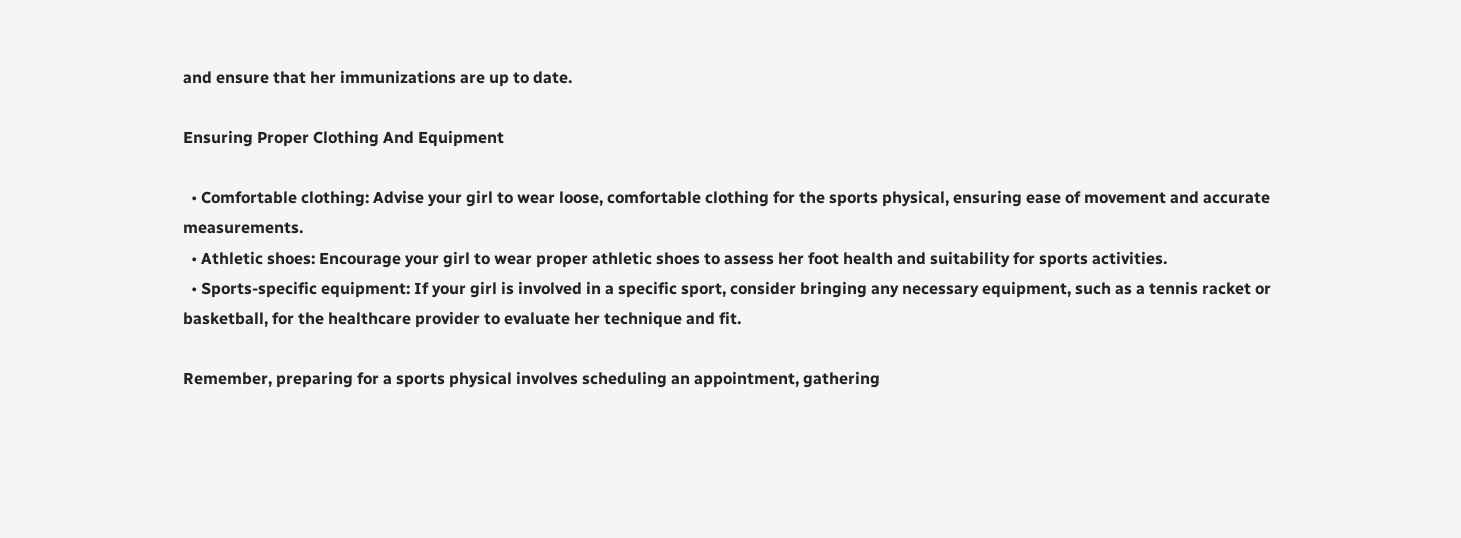and ensure that her immunizations are up to date.

Ensuring Proper Clothing And Equipment

  • Comfortable clothing: Advise your girl to wear loose, comfortable clothing for the sports physical, ensuring ease of movement and accurate measurements.
  • Athletic shoes: Encourage your girl to wear proper athletic shoes to assess her foot health and suitability for sports activities.
  • Sports-specific equipment: If your girl is involved in a specific sport, consider bringing any necessary equipment, such as a tennis racket or basketball, for the healthcare provider to evaluate her technique and fit.

Remember, preparing for a sports physical involves scheduling an appointment, gathering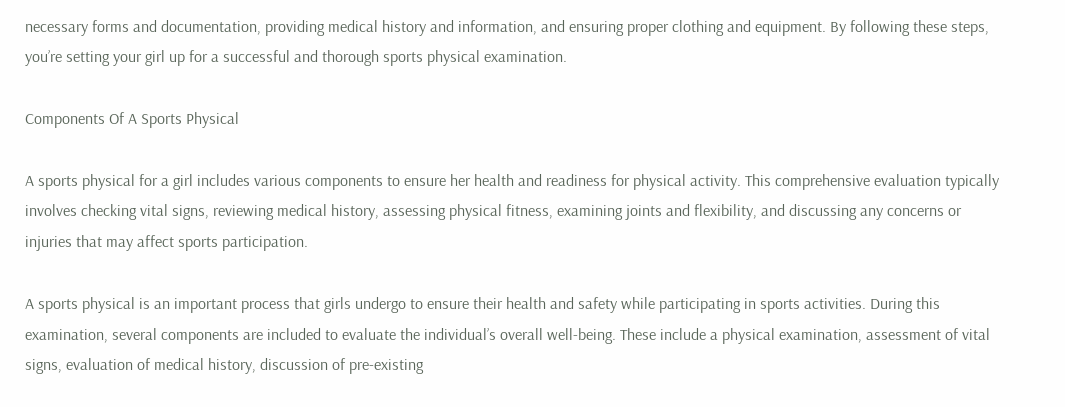necessary forms and documentation, providing medical history and information, and ensuring proper clothing and equipment. By following these steps, you’re setting your girl up for a successful and thorough sports physical examination.

Components Of A Sports Physical

A sports physical for a girl includes various components to ensure her health and readiness for physical activity. This comprehensive evaluation typically involves checking vital signs, reviewing medical history, assessing physical fitness, examining joints and flexibility, and discussing any concerns or injuries that may affect sports participation.

A sports physical is an important process that girls undergo to ensure their health and safety while participating in sports activities. During this examination, several components are included to evaluate the individual’s overall well-being. These include a physical examination, assessment of vital signs, evaluation of medical history, discussion of pre-existing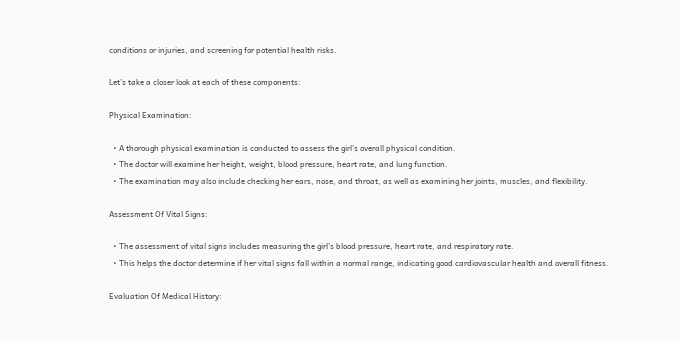conditions or injuries, and screening for potential health risks.

Let’s take a closer look at each of these components:

Physical Examination:

  • A thorough physical examination is conducted to assess the girl’s overall physical condition.
  • The doctor will examine her height, weight, blood pressure, heart rate, and lung function.
  • The examination may also include checking her ears, nose, and throat, as well as examining her joints, muscles, and flexibility.

Assessment Of Vital Signs:

  • The assessment of vital signs includes measuring the girl’s blood pressure, heart rate, and respiratory rate.
  • This helps the doctor determine if her vital signs fall within a normal range, indicating good cardiovascular health and overall fitness.

Evaluation Of Medical History: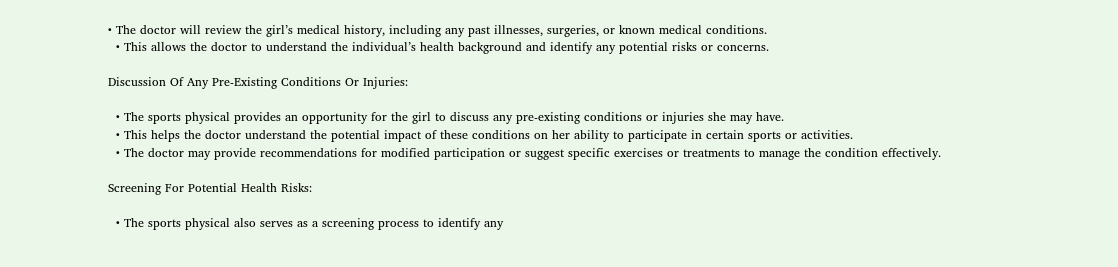• The doctor will review the girl’s medical history, including any past illnesses, surgeries, or known medical conditions.
  • This allows the doctor to understand the individual’s health background and identify any potential risks or concerns.

Discussion Of Any Pre-Existing Conditions Or Injuries:

  • The sports physical provides an opportunity for the girl to discuss any pre-existing conditions or injuries she may have.
  • This helps the doctor understand the potential impact of these conditions on her ability to participate in certain sports or activities.
  • The doctor may provide recommendations for modified participation or suggest specific exercises or treatments to manage the condition effectively.

Screening For Potential Health Risks:

  • The sports physical also serves as a screening process to identify any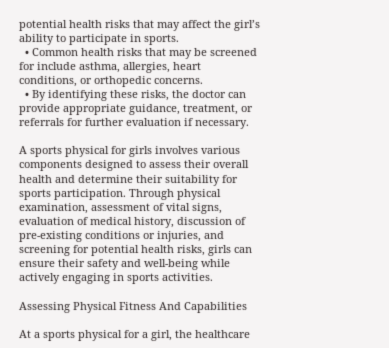potential health risks that may affect the girl’s ability to participate in sports.
  • Common health risks that may be screened for include asthma, allergies, heart conditions, or orthopedic concerns.
  • By identifying these risks, the doctor can provide appropriate guidance, treatment, or referrals for further evaluation if necessary.

A sports physical for girls involves various components designed to assess their overall health and determine their suitability for sports participation. Through physical examination, assessment of vital signs, evaluation of medical history, discussion of pre-existing conditions or injuries, and screening for potential health risks, girls can ensure their safety and well-being while actively engaging in sports activities.

Assessing Physical Fitness And Capabilities

At a sports physical for a girl, the healthcare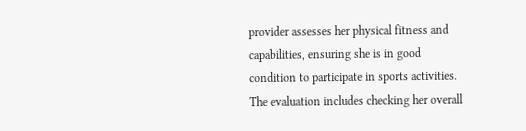provider assesses her physical fitness and capabilities, ensuring she is in good condition to participate in sports activities. The evaluation includes checking her overall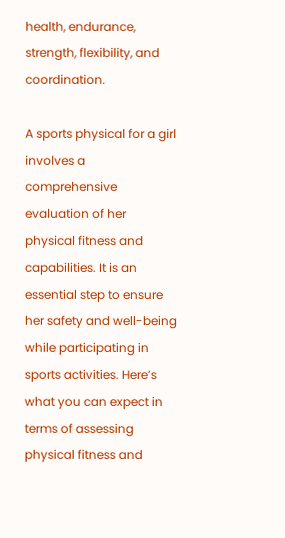health, endurance, strength, flexibility, and coordination.

A sports physical for a girl involves a comprehensive evaluation of her physical fitness and capabilities. It is an essential step to ensure her safety and well-being while participating in sports activities. Here’s what you can expect in terms of assessing physical fitness and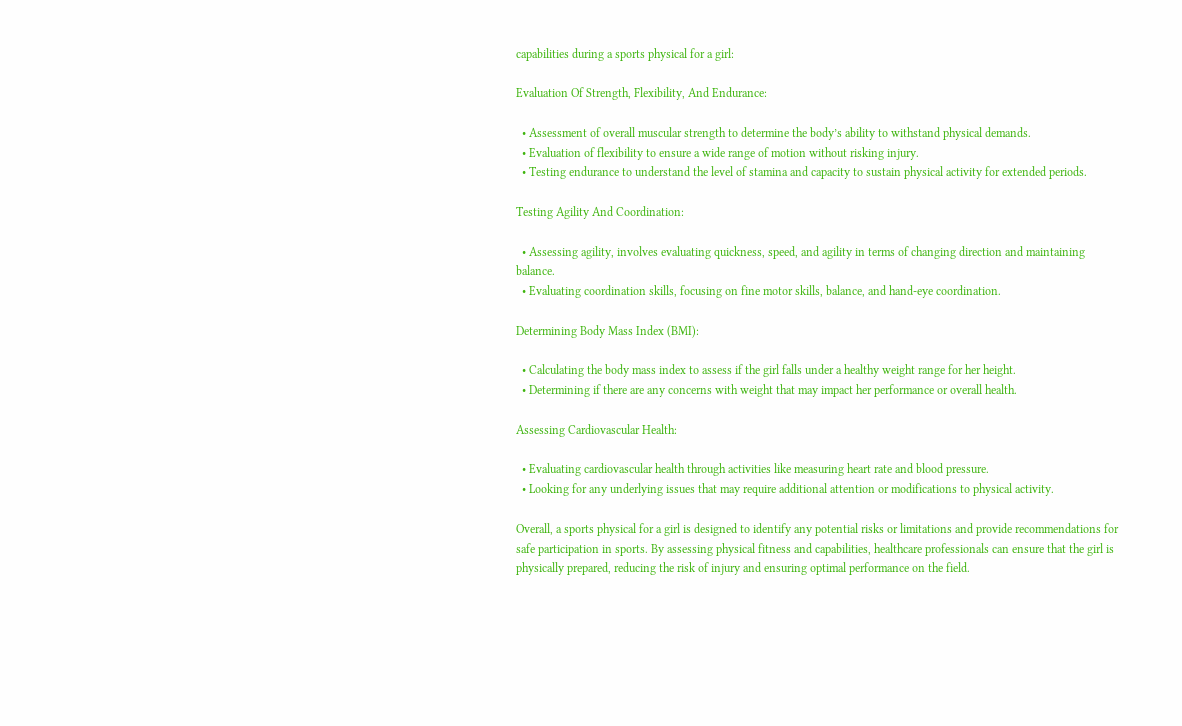capabilities during a sports physical for a girl:

Evaluation Of Strength, Flexibility, And Endurance:

  • Assessment of overall muscular strength to determine the body’s ability to withstand physical demands.
  • Evaluation of flexibility to ensure a wide range of motion without risking injury.
  • Testing endurance to understand the level of stamina and capacity to sustain physical activity for extended periods.

Testing Agility And Coordination:

  • Assessing agility, involves evaluating quickness, speed, and agility in terms of changing direction and maintaining balance.
  • Evaluating coordination skills, focusing on fine motor skills, balance, and hand-eye coordination.

Determining Body Mass Index (BMI):

  • Calculating the body mass index to assess if the girl falls under a healthy weight range for her height.
  • Determining if there are any concerns with weight that may impact her performance or overall health.

Assessing Cardiovascular Health:

  • Evaluating cardiovascular health through activities like measuring heart rate and blood pressure.
  • Looking for any underlying issues that may require additional attention or modifications to physical activity.

Overall, a sports physical for a girl is designed to identify any potential risks or limitations and provide recommendations for safe participation in sports. By assessing physical fitness and capabilities, healthcare professionals can ensure that the girl is physically prepared, reducing the risk of injury and ensuring optimal performance on the field.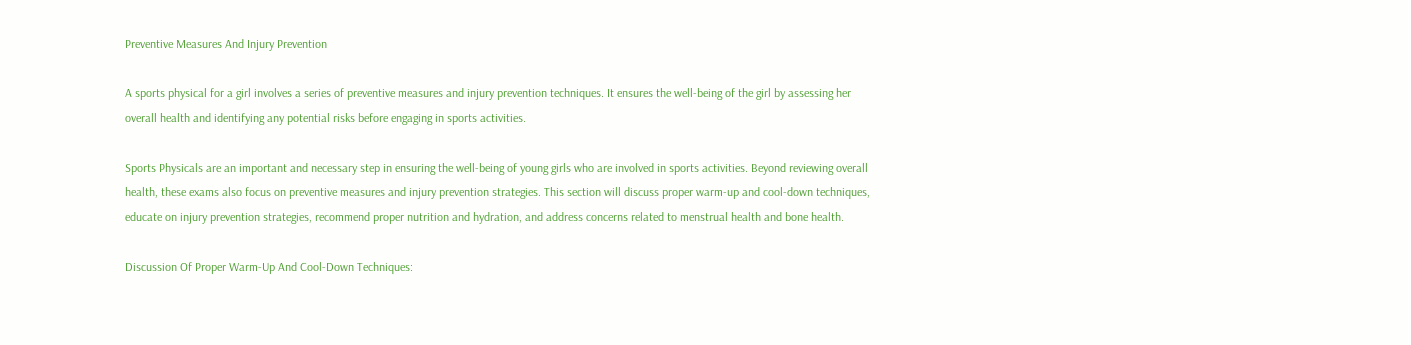Preventive Measures And Injury Prevention

A sports physical for a girl involves a series of preventive measures and injury prevention techniques. It ensures the well-being of the girl by assessing her overall health and identifying any potential risks before engaging in sports activities.

Sports Physicals are an important and necessary step in ensuring the well-being of young girls who are involved in sports activities. Beyond reviewing overall health, these exams also focus on preventive measures and injury prevention strategies. This section will discuss proper warm-up and cool-down techniques, educate on injury prevention strategies, recommend proper nutrition and hydration, and address concerns related to menstrual health and bone health.

Discussion Of Proper Warm-Up And Cool-Down Techniques: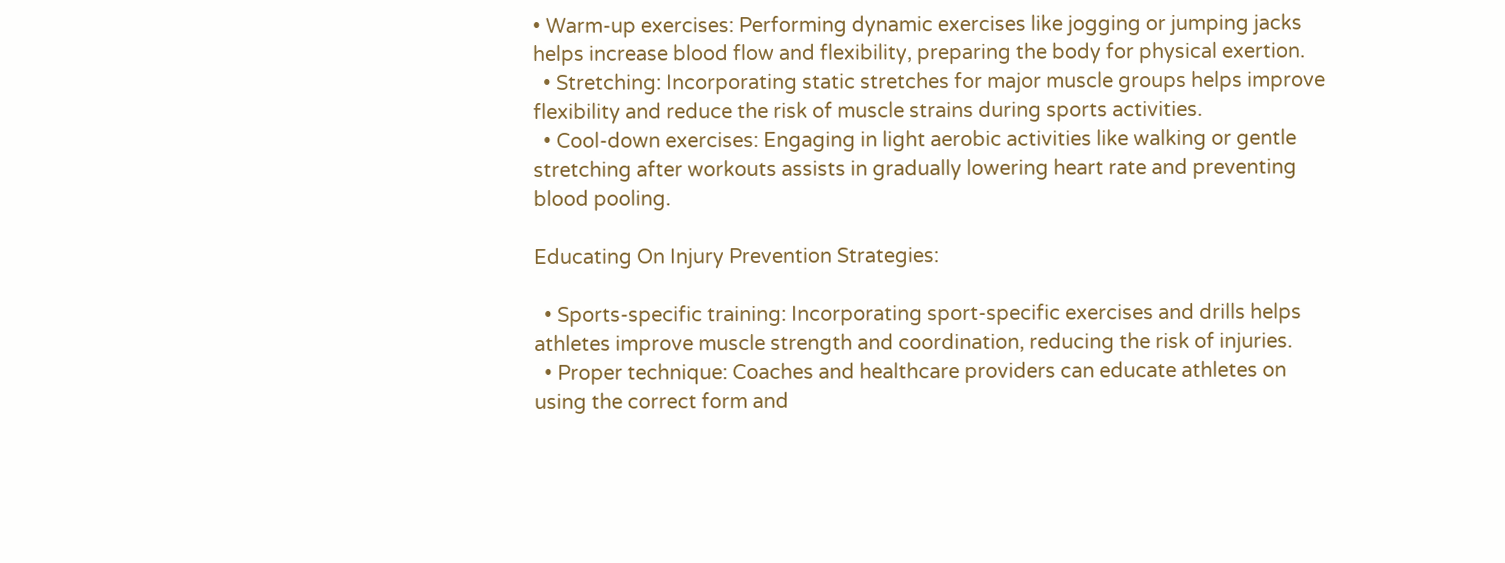• Warm-up exercises: Performing dynamic exercises like jogging or jumping jacks helps increase blood flow and flexibility, preparing the body for physical exertion.
  • Stretching: Incorporating static stretches for major muscle groups helps improve flexibility and reduce the risk of muscle strains during sports activities.
  • Cool-down exercises: Engaging in light aerobic activities like walking or gentle stretching after workouts assists in gradually lowering heart rate and preventing blood pooling.

Educating On Injury Prevention Strategies:

  • Sports-specific training: Incorporating sport-specific exercises and drills helps athletes improve muscle strength and coordination, reducing the risk of injuries.
  • Proper technique: Coaches and healthcare providers can educate athletes on using the correct form and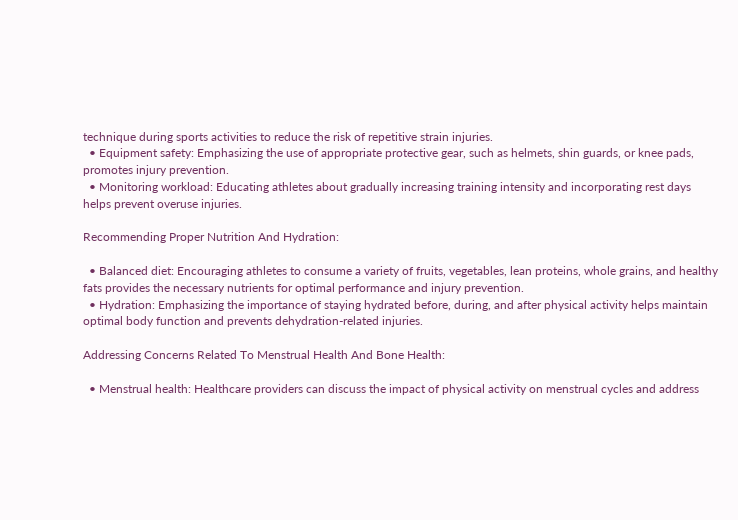technique during sports activities to reduce the risk of repetitive strain injuries.
  • Equipment safety: Emphasizing the use of appropriate protective gear, such as helmets, shin guards, or knee pads, promotes injury prevention.
  • Monitoring workload: Educating athletes about gradually increasing training intensity and incorporating rest days helps prevent overuse injuries.

Recommending Proper Nutrition And Hydration:

  • Balanced diet: Encouraging athletes to consume a variety of fruits, vegetables, lean proteins, whole grains, and healthy fats provides the necessary nutrients for optimal performance and injury prevention.
  • Hydration: Emphasizing the importance of staying hydrated before, during, and after physical activity helps maintain optimal body function and prevents dehydration-related injuries.

Addressing Concerns Related To Menstrual Health And Bone Health:

  • Menstrual health: Healthcare providers can discuss the impact of physical activity on menstrual cycles and address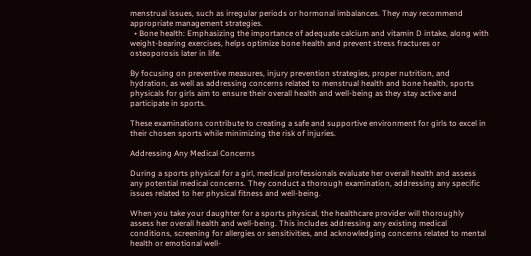menstrual issues, such as irregular periods or hormonal imbalances. They may recommend appropriate management strategies.
  • Bone health: Emphasizing the importance of adequate calcium and vitamin D intake, along with weight-bearing exercises, helps optimize bone health and prevent stress fractures or osteoporosis later in life.

By focusing on preventive measures, injury prevention strategies, proper nutrition, and hydration, as well as addressing concerns related to menstrual health and bone health, sports physicals for girls aim to ensure their overall health and well-being as they stay active and participate in sports.

These examinations contribute to creating a safe and supportive environment for girls to excel in their chosen sports while minimizing the risk of injuries.

Addressing Any Medical Concerns

During a sports physical for a girl, medical professionals evaluate her overall health and assess any potential medical concerns. They conduct a thorough examination, addressing any specific issues related to her physical fitness and well-being.

When you take your daughter for a sports physical, the healthcare provider will thoroughly assess her overall health and well-being. This includes addressing any existing medical conditions, screening for allergies or sensitivities, and acknowledging concerns related to mental health or emotional well-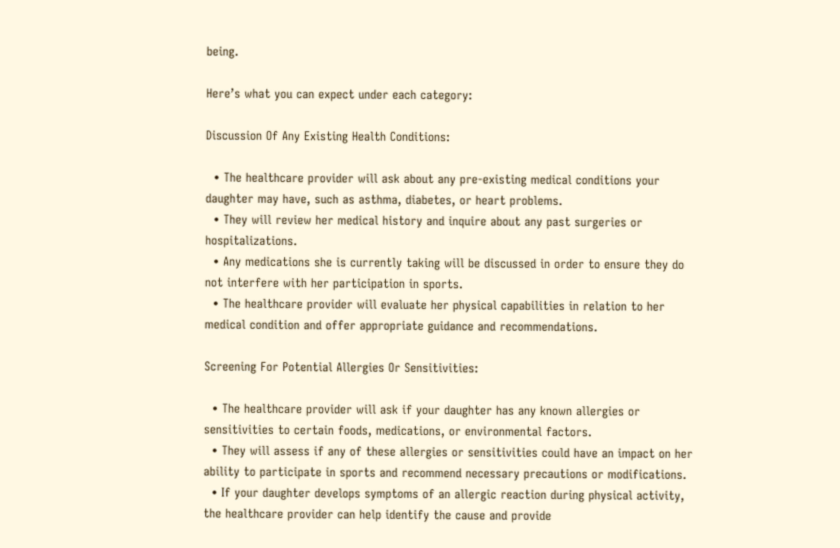being.

Here’s what you can expect under each category:

Discussion Of Any Existing Health Conditions:

  • The healthcare provider will ask about any pre-existing medical conditions your daughter may have, such as asthma, diabetes, or heart problems.
  • They will review her medical history and inquire about any past surgeries or hospitalizations.
  • Any medications she is currently taking will be discussed in order to ensure they do not interfere with her participation in sports.
  • The healthcare provider will evaluate her physical capabilities in relation to her medical condition and offer appropriate guidance and recommendations.

Screening For Potential Allergies Or Sensitivities:

  • The healthcare provider will ask if your daughter has any known allergies or sensitivities to certain foods, medications, or environmental factors.
  • They will assess if any of these allergies or sensitivities could have an impact on her ability to participate in sports and recommend necessary precautions or modifications.
  • If your daughter develops symptoms of an allergic reaction during physical activity, the healthcare provider can help identify the cause and provide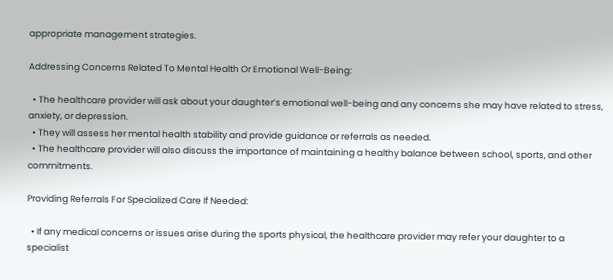appropriate management strategies.

Addressing Concerns Related To Mental Health Or Emotional Well-Being:

  • The healthcare provider will ask about your daughter’s emotional well-being and any concerns she may have related to stress, anxiety, or depression.
  • They will assess her mental health stability and provide guidance or referrals as needed.
  • The healthcare provider will also discuss the importance of maintaining a healthy balance between school, sports, and other commitments.

Providing Referrals For Specialized Care If Needed:

  • If any medical concerns or issues arise during the sports physical, the healthcare provider may refer your daughter to a specialist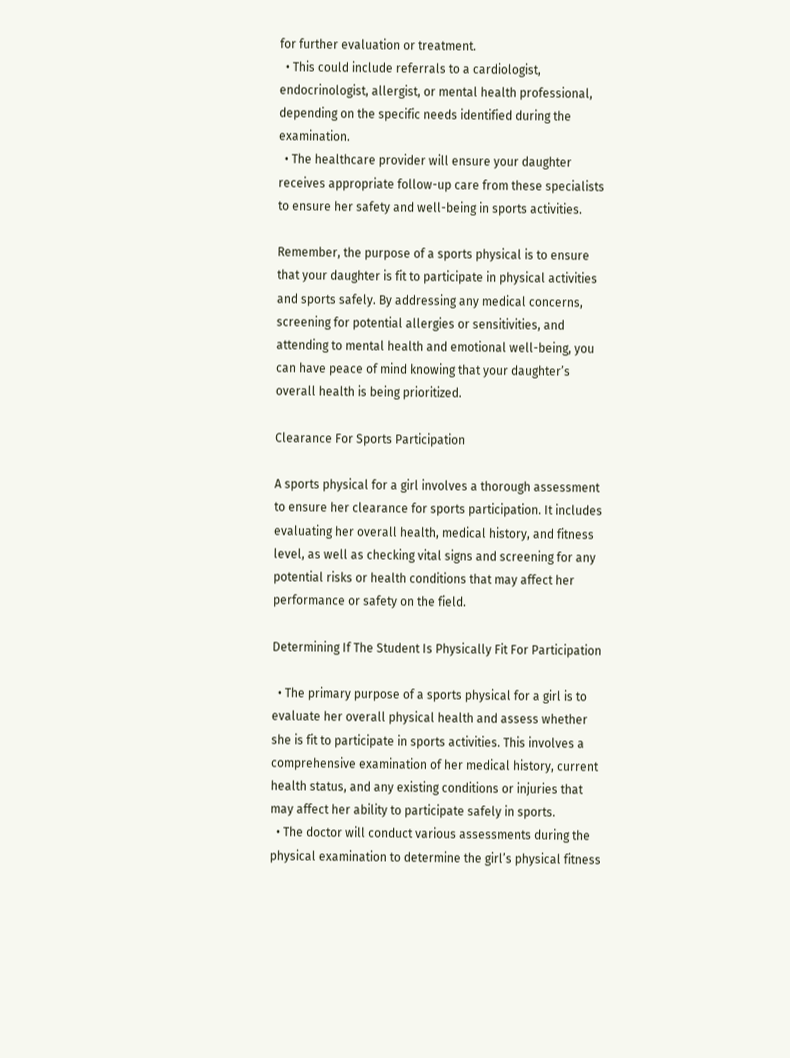for further evaluation or treatment.
  • This could include referrals to a cardiologist, endocrinologist, allergist, or mental health professional, depending on the specific needs identified during the examination.
  • The healthcare provider will ensure your daughter receives appropriate follow-up care from these specialists to ensure her safety and well-being in sports activities.

Remember, the purpose of a sports physical is to ensure that your daughter is fit to participate in physical activities and sports safely. By addressing any medical concerns, screening for potential allergies or sensitivities, and attending to mental health and emotional well-being, you can have peace of mind knowing that your daughter’s overall health is being prioritized.

Clearance For Sports Participation

A sports physical for a girl involves a thorough assessment to ensure her clearance for sports participation. It includes evaluating her overall health, medical history, and fitness level, as well as checking vital signs and screening for any potential risks or health conditions that may affect her performance or safety on the field.

Determining If The Student Is Physically Fit For Participation

  • The primary purpose of a sports physical for a girl is to evaluate her overall physical health and assess whether she is fit to participate in sports activities. This involves a comprehensive examination of her medical history, current health status, and any existing conditions or injuries that may affect her ability to participate safely in sports.
  • The doctor will conduct various assessments during the physical examination to determine the girl’s physical fitness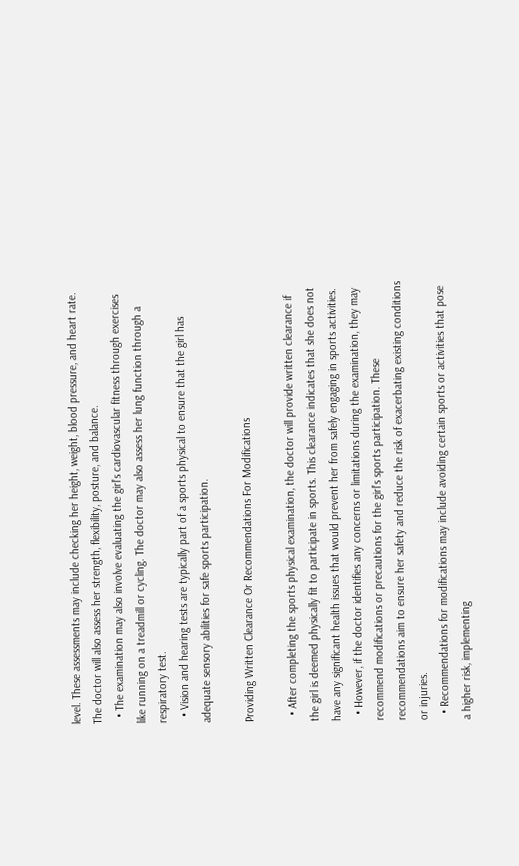level. These assessments may include checking her height, weight, blood pressure, and heart rate. The doctor will also assess her strength, flexibility, posture, and balance.
  • The examination may also involve evaluating the girl’s cardiovascular fitness through exercises like running on a treadmill or cycling. The doctor may also assess her lung function through a respiratory test.
  • Vision and hearing tests are typically part of a sports physical to ensure that the girl has adequate sensory abilities for safe sports participation.

Providing Written Clearance Or Recommendations For Modifications

  • After completing the sports physical examination, the doctor will provide written clearance if the girl is deemed physically fit to participate in sports. This clearance indicates that she does not have any significant health issues that would prevent her from safely engaging in sports activities.
  • However, if the doctor identifies any concerns or limitations during the examination, they may recommend modifications or precautions for the girl’s sports participation. These recommendations aim to ensure her safety and reduce the risk of exacerbating existing conditions or injuries.
  • Recommendations for modifications may include avoiding certain sports or activities that pose a higher risk, implementing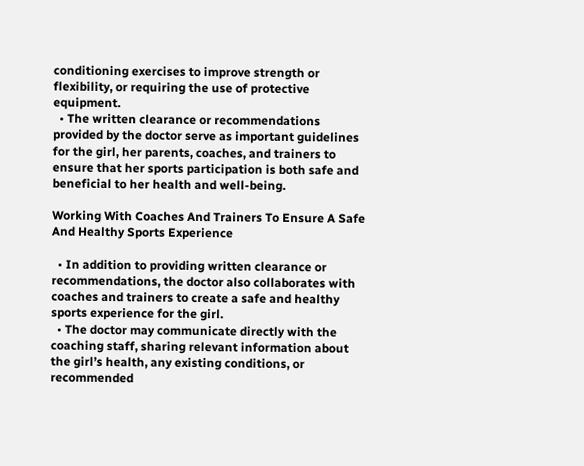conditioning exercises to improve strength or flexibility, or requiring the use of protective equipment.
  • The written clearance or recommendations provided by the doctor serve as important guidelines for the girl, her parents, coaches, and trainers to ensure that her sports participation is both safe and beneficial to her health and well-being.

Working With Coaches And Trainers To Ensure A Safe And Healthy Sports Experience

  • In addition to providing written clearance or recommendations, the doctor also collaborates with coaches and trainers to create a safe and healthy sports experience for the girl.
  • The doctor may communicate directly with the coaching staff, sharing relevant information about the girl’s health, any existing conditions, or recommended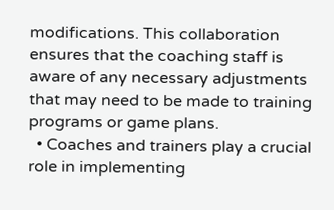modifications. This collaboration ensures that the coaching staff is aware of any necessary adjustments that may need to be made to training programs or game plans.
  • Coaches and trainers play a crucial role in implementing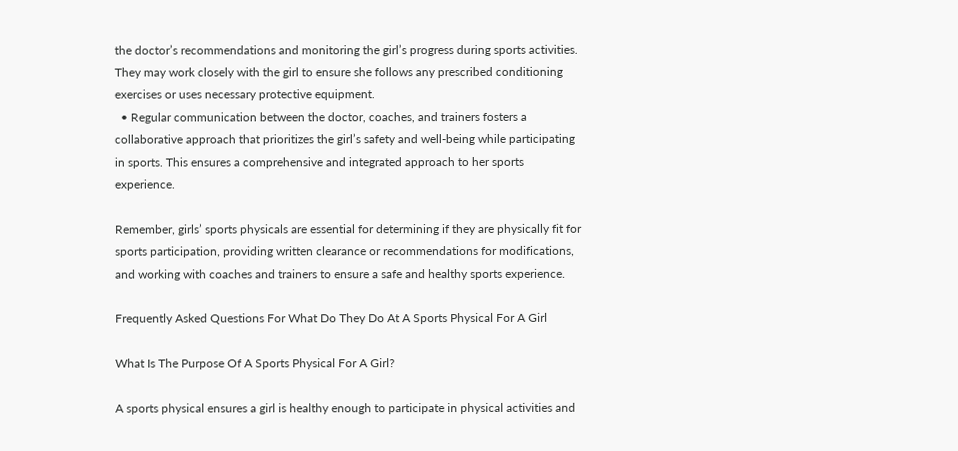the doctor’s recommendations and monitoring the girl’s progress during sports activities. They may work closely with the girl to ensure she follows any prescribed conditioning exercises or uses necessary protective equipment.
  • Regular communication between the doctor, coaches, and trainers fosters a collaborative approach that prioritizes the girl’s safety and well-being while participating in sports. This ensures a comprehensive and integrated approach to her sports experience.

Remember, girls’ sports physicals are essential for determining if they are physically fit for sports participation, providing written clearance or recommendations for modifications, and working with coaches and trainers to ensure a safe and healthy sports experience.

Frequently Asked Questions For What Do They Do At A Sports Physical For A Girl

What Is The Purpose Of A Sports Physical For A Girl?

A sports physical ensures a girl is healthy enough to participate in physical activities and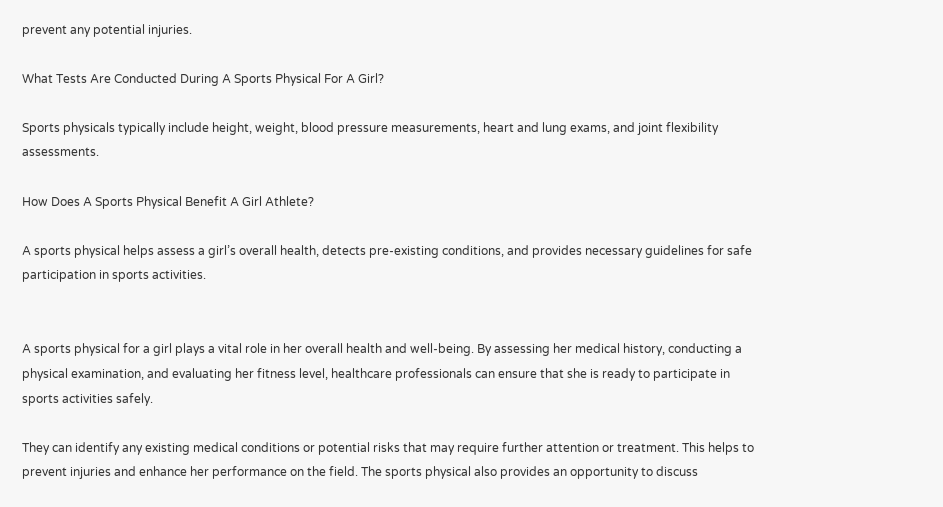prevent any potential injuries.

What Tests Are Conducted During A Sports Physical For A Girl?

Sports physicals typically include height, weight, blood pressure measurements, heart and lung exams, and joint flexibility assessments.

How Does A Sports Physical Benefit A Girl Athlete?

A sports physical helps assess a girl’s overall health, detects pre-existing conditions, and provides necessary guidelines for safe participation in sports activities.


A sports physical for a girl plays a vital role in her overall health and well-being. By assessing her medical history, conducting a physical examination, and evaluating her fitness level, healthcare professionals can ensure that she is ready to participate in sports activities safely.

They can identify any existing medical conditions or potential risks that may require further attention or treatment. This helps to prevent injuries and enhance her performance on the field. The sports physical also provides an opportunity to discuss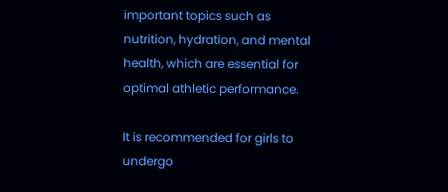important topics such as nutrition, hydration, and mental health, which are essential for optimal athletic performance.

It is recommended for girls to undergo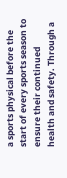a sports physical before the start of every sports season to ensure their continued health and safety. Through a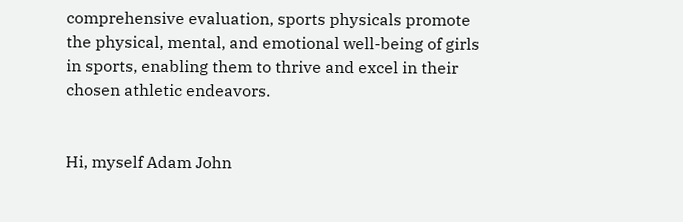comprehensive evaluation, sports physicals promote the physical, mental, and emotional well-being of girls in sports, enabling them to thrive and excel in their chosen athletic endeavors.


Hi, myself Adam John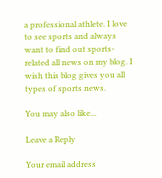a professional athlete. I love to see sports and always want to find out sports-related all news on my blog. I wish this blog gives you all types of sports news.

You may also like...

Leave a Reply

Your email address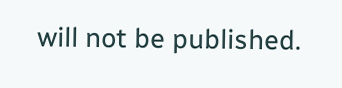will not be published.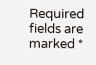Required fields are marked *